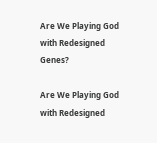Are We Playing God with Redesigned Genes?

Are We Playing God with Redesigned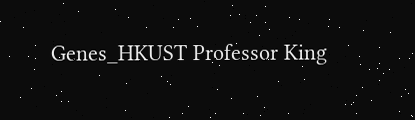Genes_HKUST Professor King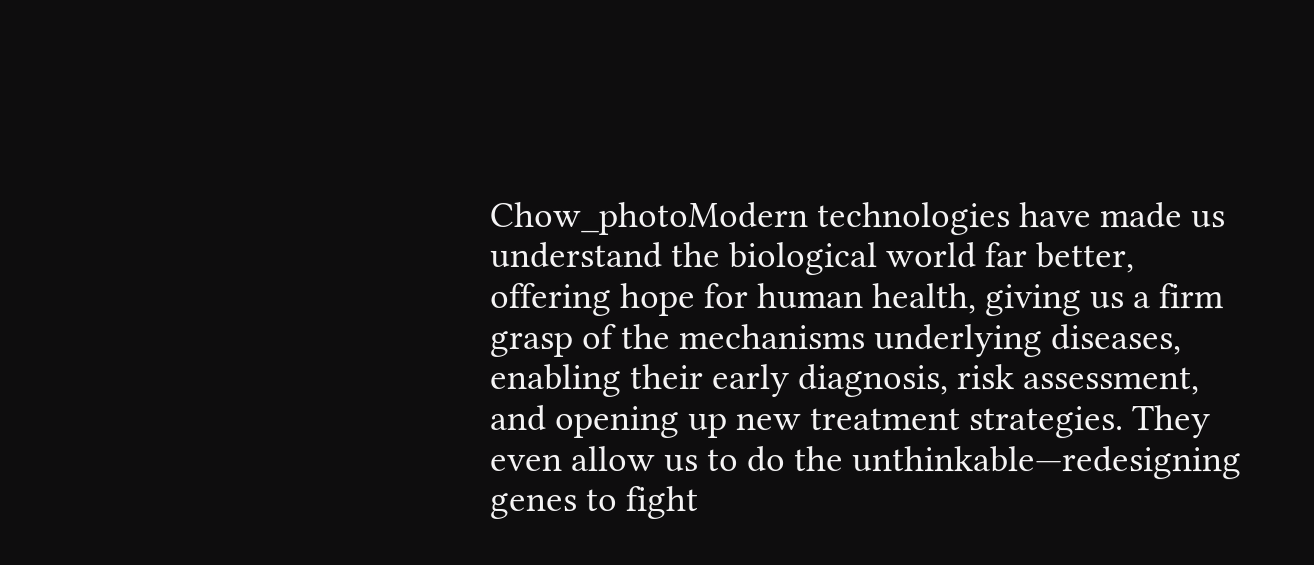Chow_photoModern technologies have made us understand the biological world far better, offering hope for human health, giving us a firm grasp of the mechanisms underlying diseases, enabling their early diagnosis, risk assessment, and opening up new treatment strategies. They even allow us to do the unthinkable—redesigning genes to fight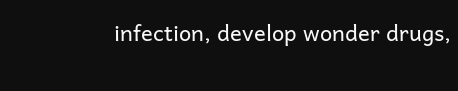infection, develop wonder drugs,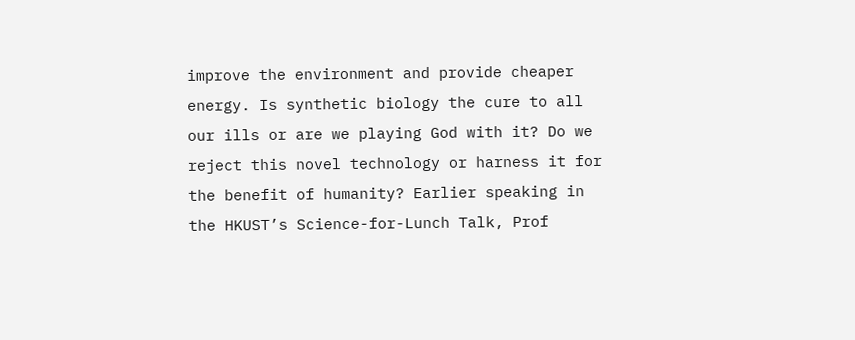improve the environment and provide cheaper energy. Is synthetic biology the cure to all our ills or are we playing God with it? Do we reject this novel technology or harness it for the benefit of humanity? Earlier speaking in the HKUST’s Science-for-Lunch Talk, Prof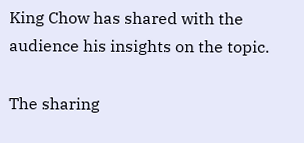King Chow has shared with the audience his insights on the topic.

The sharing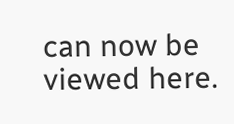can now be viewed here.